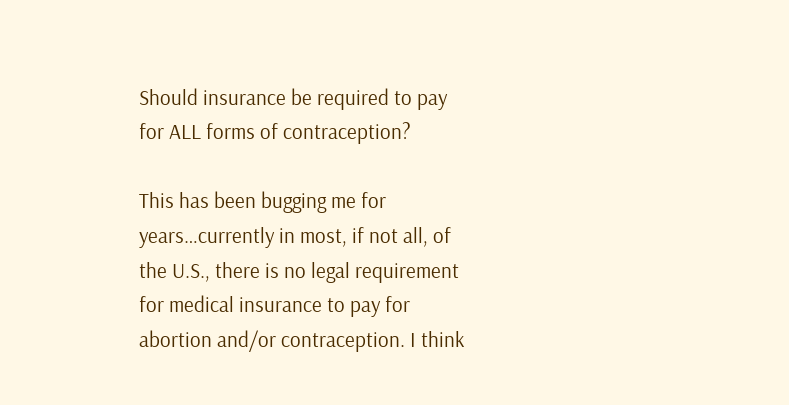Should insurance be required to pay for ALL forms of contraception?

This has been bugging me for years…currently in most, if not all, of the U.S., there is no legal requirement for medical insurance to pay for abortion and/or contraception. I think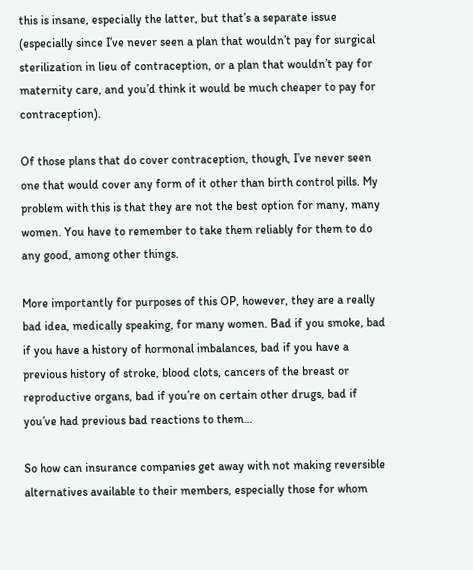this is insane, especially the latter, but that’s a separate issue (especially since I’ve never seen a plan that wouldn’t pay for surgical sterilization in lieu of contraception, or a plan that wouldn’t pay for maternity care, and you’d think it would be much cheaper to pay for contraception).

Of those plans that do cover contraception, though, I’ve never seen one that would cover any form of it other than birth control pills. My problem with this is that they are not the best option for many, many women. You have to remember to take them reliably for them to do any good, among other things.

More importantly for purposes of this OP, however, they are a really bad idea, medically speaking, for many women. Bad if you smoke, bad if you have a history of hormonal imbalances, bad if you have a previous history of stroke, blood clots, cancers of the breast or reproductive organs, bad if you’re on certain other drugs, bad if you’ve had previous bad reactions to them…

So how can insurance companies get away with not making reversible alternatives available to their members, especially those for whom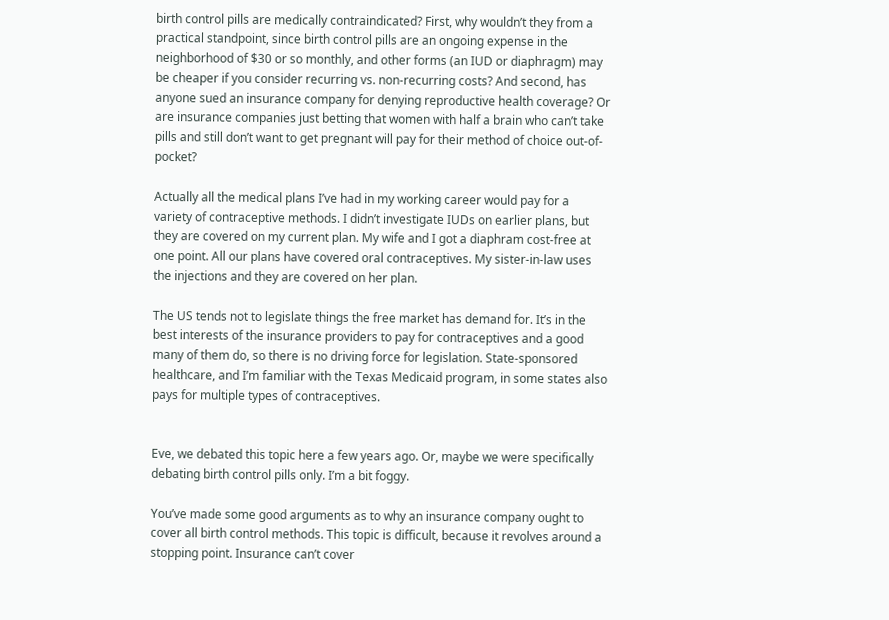birth control pills are medically contraindicated? First, why wouldn’t they from a practical standpoint, since birth control pills are an ongoing expense in the neighborhood of $30 or so monthly, and other forms (an IUD or diaphragm) may be cheaper if you consider recurring vs. non-recurring costs? And second, has anyone sued an insurance company for denying reproductive health coverage? Or are insurance companies just betting that women with half a brain who can’t take pills and still don’t want to get pregnant will pay for their method of choice out-of-pocket?

Actually all the medical plans I’ve had in my working career would pay for a variety of contraceptive methods. I didn’t investigate IUDs on earlier plans, but they are covered on my current plan. My wife and I got a diaphram cost-free at one point. All our plans have covered oral contraceptives. My sister-in-law uses the injections and they are covered on her plan.

The US tends not to legislate things the free market has demand for. It’s in the best interests of the insurance providers to pay for contraceptives and a good many of them do, so there is no driving force for legislation. State-sponsored healthcare, and I’m familiar with the Texas Medicaid program, in some states also pays for multiple types of contraceptives.


Eve, we debated this topic here a few years ago. Or, maybe we were specifically debating birth control pills only. I’m a bit foggy.

You’ve made some good arguments as to why an insurance company ought to cover all birth control methods. This topic is difficult, because it revolves around a stopping point. Insurance can’t cover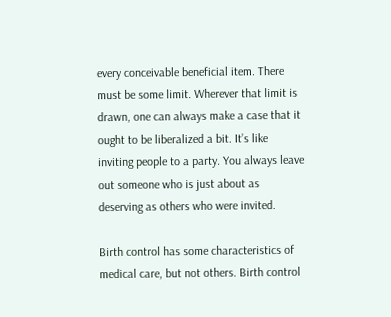every conceivable beneficial item. There must be some limit. Wherever that limit is drawn, one can always make a case that it ought to be liberalized a bit. It’s like inviting people to a party. You always leave out someone who is just about as deserving as others who were invited.

Birth control has some characteristics of medical care, but not others. Birth control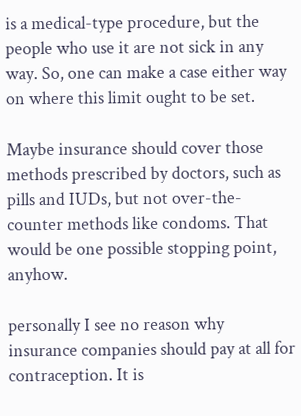is a medical-type procedure, but the people who use it are not sick in any way. So, one can make a case either way on where this limit ought to be set.

Maybe insurance should cover those methods prescribed by doctors, such as pills and IUDs, but not over-the-counter methods like condoms. That would be one possible stopping point, anyhow.

personally I see no reason why insurance companies should pay at all for contraception. It is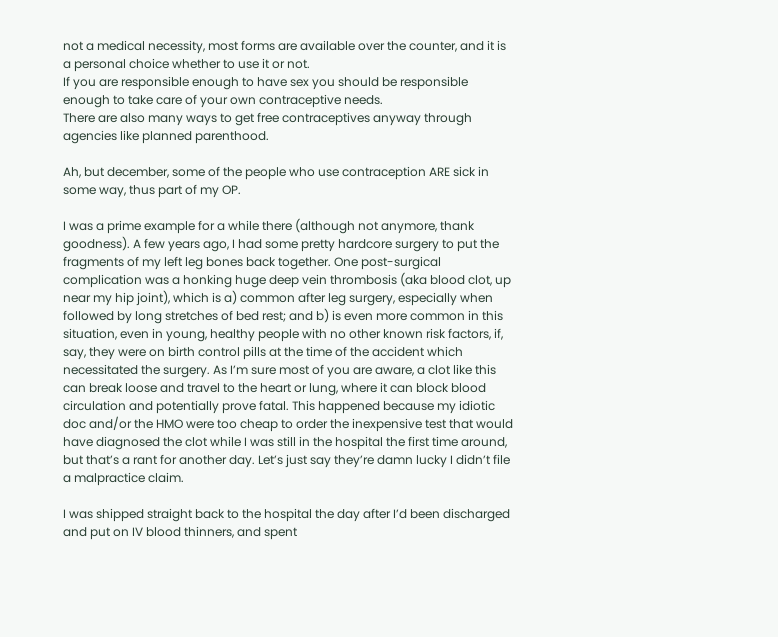not a medical necessity, most forms are available over the counter, and it is a personal choice whether to use it or not.
If you are responsible enough to have sex you should be responsible enough to take care of your own contraceptive needs.
There are also many ways to get free contraceptives anyway through agencies like planned parenthood.

Ah, but december, some of the people who use contraception ARE sick in some way, thus part of my OP.

I was a prime example for a while there (although not anymore, thank goodness). A few years ago, I had some pretty hardcore surgery to put the fragments of my left leg bones back together. One post-surgical complication was a honking huge deep vein thrombosis (aka blood clot, up near my hip joint), which is a) common after leg surgery, especially when followed by long stretches of bed rest; and b) is even more common in this situation, even in young, healthy people with no other known risk factors, if, say, they were on birth control pills at the time of the accident which necessitated the surgery. As I’m sure most of you are aware, a clot like this can break loose and travel to the heart or lung, where it can block blood circulation and potentially prove fatal. This happened because my idiotic doc and/or the HMO were too cheap to order the inexpensive test that would have diagnosed the clot while I was still in the hospital the first time around, but that’s a rant for another day. Let’s just say they’re damn lucky I didn’t file a malpractice claim.

I was shipped straight back to the hospital the day after I’d been discharged and put on IV blood thinners, and spent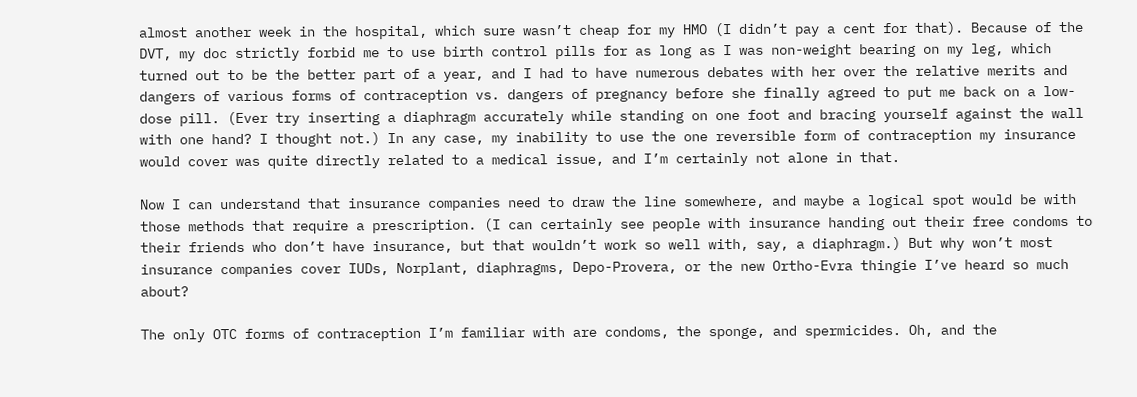almost another week in the hospital, which sure wasn’t cheap for my HMO (I didn’t pay a cent for that). Because of the DVT, my doc strictly forbid me to use birth control pills for as long as I was non-weight bearing on my leg, which turned out to be the better part of a year, and I had to have numerous debates with her over the relative merits and dangers of various forms of contraception vs. dangers of pregnancy before she finally agreed to put me back on a low-dose pill. (Ever try inserting a diaphragm accurately while standing on one foot and bracing yourself against the wall with one hand? I thought not.) In any case, my inability to use the one reversible form of contraception my insurance would cover was quite directly related to a medical issue, and I’m certainly not alone in that.

Now I can understand that insurance companies need to draw the line somewhere, and maybe a logical spot would be with those methods that require a prescription. (I can certainly see people with insurance handing out their free condoms to their friends who don’t have insurance, but that wouldn’t work so well with, say, a diaphragm.) But why won’t most insurance companies cover IUDs, Norplant, diaphragms, Depo-Provera, or the new Ortho-Evra thingie I’ve heard so much about?

The only OTC forms of contraception I’m familiar with are condoms, the sponge, and spermicides. Oh, and the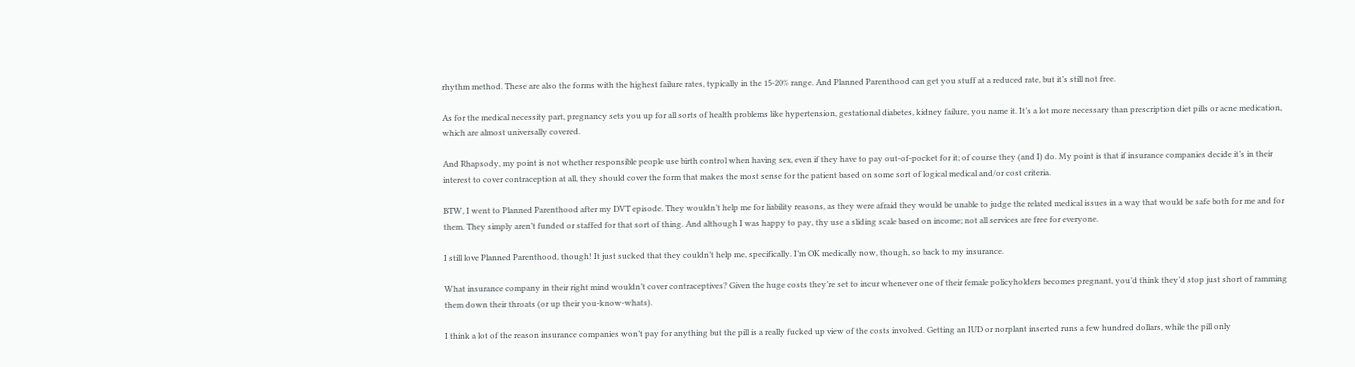rhythm method. These are also the forms with the highest failure rates, typically in the 15-20% range. And Planned Parenthood can get you stuff at a reduced rate, but it’s still not free.

As for the medical necessity part, pregnancy sets you up for all sorts of health problems like hypertension, gestational diabetes, kidney failure, you name it. It’s a lot more necessary than prescription diet pills or acne medication, which are almost universally covered.

And Rhapsody, my point is not whether responsible people use birth control when having sex, even if they have to pay out-of-pocket for it; of course they (and I) do. My point is that if insurance companies decide it’s in their interest to cover contraception at all, they should cover the form that makes the most sense for the patient based on some sort of logical medical and/or cost criteria.

BTW, I went to Planned Parenthood after my DVT episode. They wouldn’t help me for liability reasons, as they were afraid they would be unable to judge the related medical issues in a way that would be safe both for me and for them. They simply aren’t funded or staffed for that sort of thing. And although I was happy to pay, thy use a sliding scale based on income; not all services are free for everyone.

I still love Planned Parenthood, though! It just sucked that they couldn’t help me, specifically. I’m OK medically now, though, so back to my insurance.

What insurance company in their right mind wouldn’t cover contraceptives? Given the huge costs they’re set to incur whenever one of their female policyholders becomes pregnant, you’d think they’d stop just short of ramming them down their throats (or up their you-know-whats).

I think a lot of the reason insurance companies won’t pay for anything but the pill is a really fucked up view of the costs involved. Getting an IUD or norplant inserted runs a few hundred dollars, while the pill only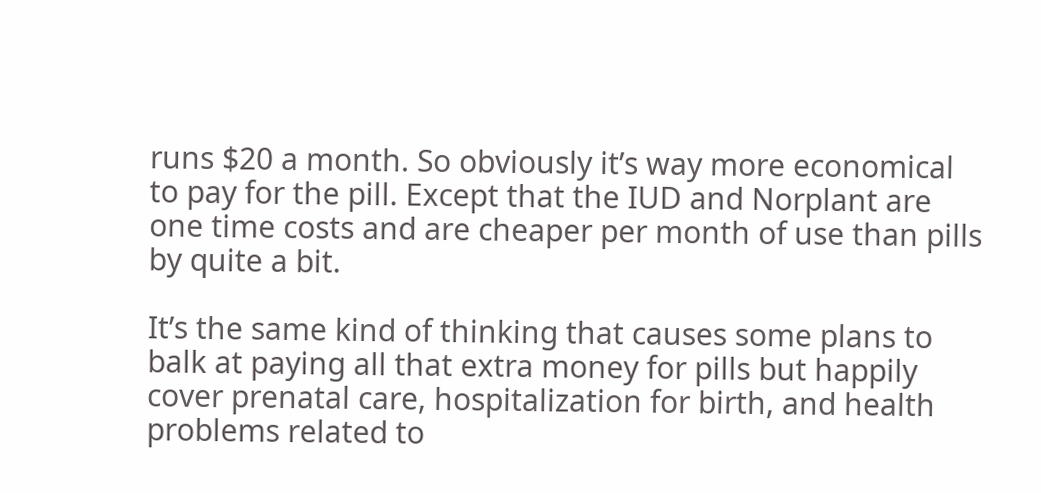runs $20 a month. So obviously it’s way more economical to pay for the pill. Except that the IUD and Norplant are one time costs and are cheaper per month of use than pills by quite a bit.

It’s the same kind of thinking that causes some plans to balk at paying all that extra money for pills but happily cover prenatal care, hospitalization for birth, and health problems related to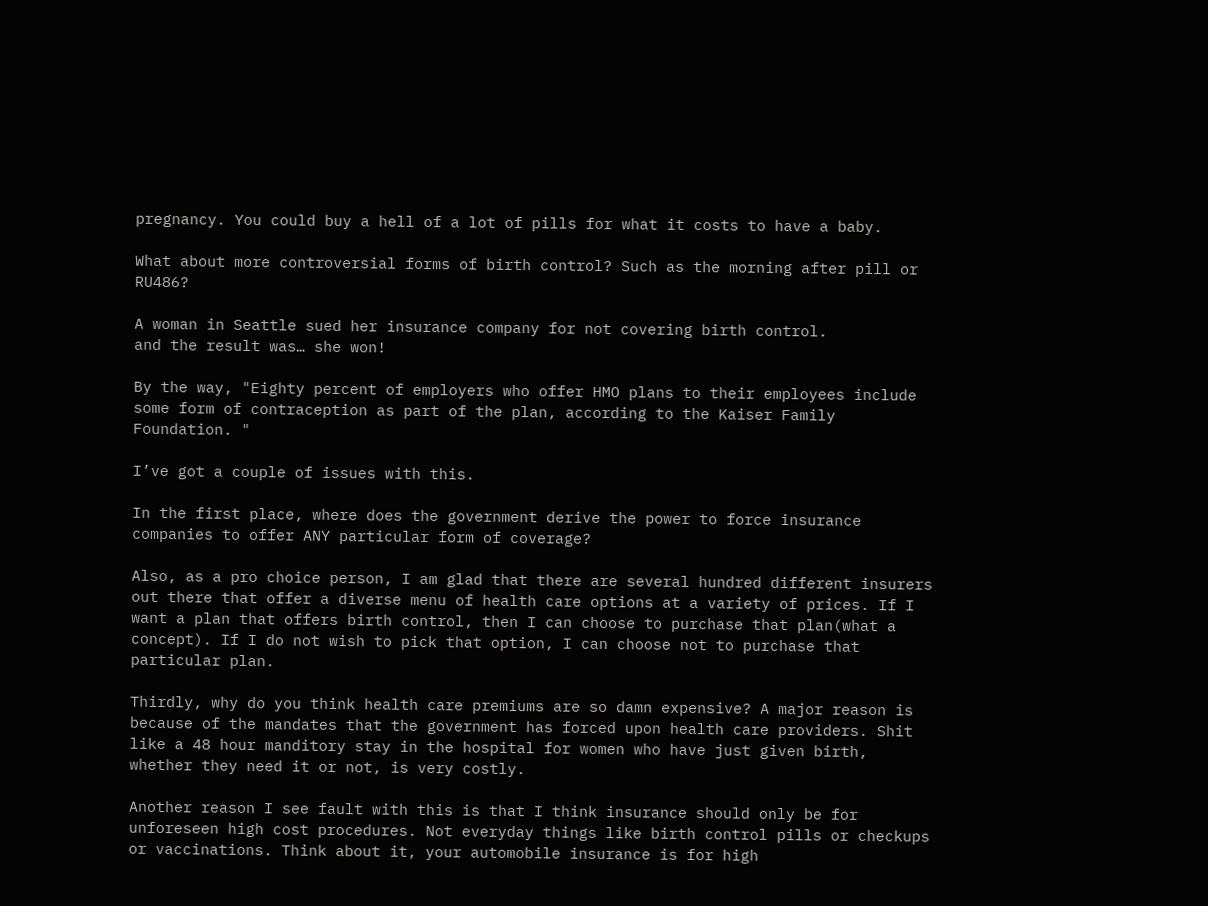pregnancy. You could buy a hell of a lot of pills for what it costs to have a baby.

What about more controversial forms of birth control? Such as the morning after pill or RU486?

A woman in Seattle sued her insurance company for not covering birth control.
and the result was… she won!

By the way, "Eighty percent of employers who offer HMO plans to their employees include some form of contraception as part of the plan, according to the Kaiser Family Foundation. "

I’ve got a couple of issues with this.

In the first place, where does the government derive the power to force insurance companies to offer ANY particular form of coverage?

Also, as a pro choice person, I am glad that there are several hundred different insurers out there that offer a diverse menu of health care options at a variety of prices. If I want a plan that offers birth control, then I can choose to purchase that plan(what a concept). If I do not wish to pick that option, I can choose not to purchase that particular plan.

Thirdly, why do you think health care premiums are so damn expensive? A major reason is because of the mandates that the government has forced upon health care providers. Shit like a 48 hour manditory stay in the hospital for women who have just given birth, whether they need it or not, is very costly.

Another reason I see fault with this is that I think insurance should only be for unforeseen high cost procedures. Not everyday things like birth control pills or checkups or vaccinations. Think about it, your automobile insurance is for high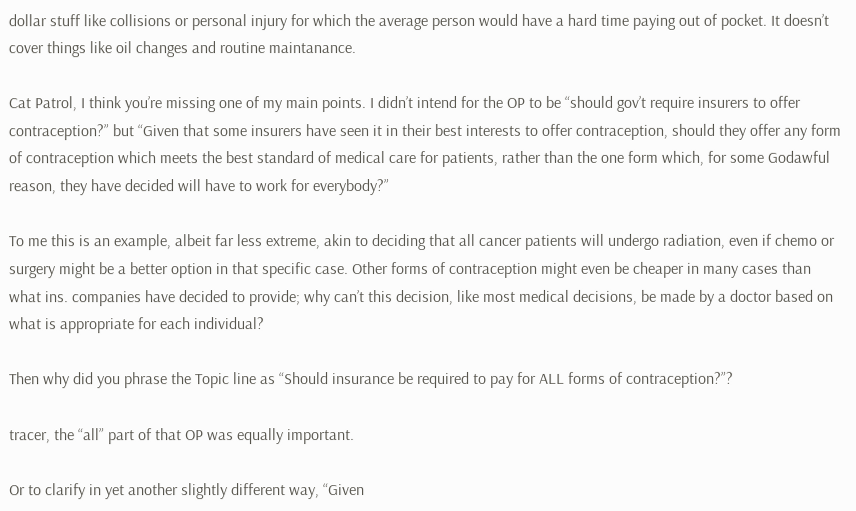dollar stuff like collisions or personal injury for which the average person would have a hard time paying out of pocket. It doesn’t cover things like oil changes and routine maintanance.

Cat Patrol, I think you’re missing one of my main points. I didn’t intend for the OP to be “should gov’t require insurers to offer contraception?” but “Given that some insurers have seen it in their best interests to offer contraception, should they offer any form of contraception which meets the best standard of medical care for patients, rather than the one form which, for some Godawful reason, they have decided will have to work for everybody?”

To me this is an example, albeit far less extreme, akin to deciding that all cancer patients will undergo radiation, even if chemo or surgery might be a better option in that specific case. Other forms of contraception might even be cheaper in many cases than what ins. companies have decided to provide; why can’t this decision, like most medical decisions, be made by a doctor based on what is appropriate for each individual?

Then why did you phrase the Topic line as “Should insurance be required to pay for ALL forms of contraception?”?

tracer, the “all” part of that OP was equally important.

Or to clarify in yet another slightly different way, “Given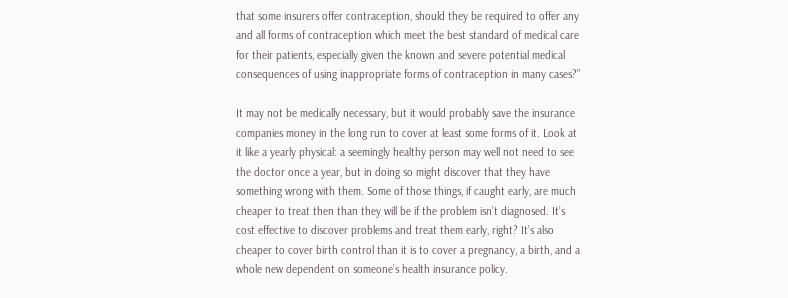that some insurers offer contraception, should they be required to offer any and all forms of contraception which meet the best standard of medical care for their patients, especially given the known and severe potential medical consequences of using inappropriate forms of contraception in many cases?”

It may not be medically necessary, but it would probably save the insurance companies money in the long run to cover at least some forms of it. Look at it like a yearly physical: a seemingly healthy person may well not need to see the doctor once a year, but in doing so might discover that they have something wrong with them. Some of those things, if caught early, are much cheaper to treat then than they will be if the problem isn’t diagnosed. It’s cost effective to discover problems and treat them early, right? It’s also cheaper to cover birth control than it is to cover a pregnancy, a birth, and a whole new dependent on someone’s health insurance policy.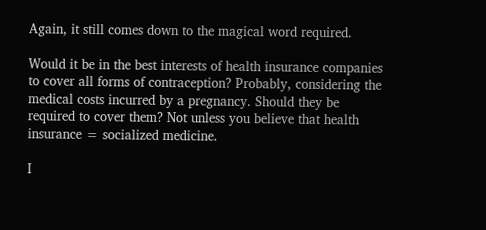Again, it still comes down to the magical word required.

Would it be in the best interests of health insurance companies to cover all forms of contraception? Probably, considering the medical costs incurred by a pregnancy. Should they be required to cover them? Not unless you believe that health insurance = socialized medicine.

I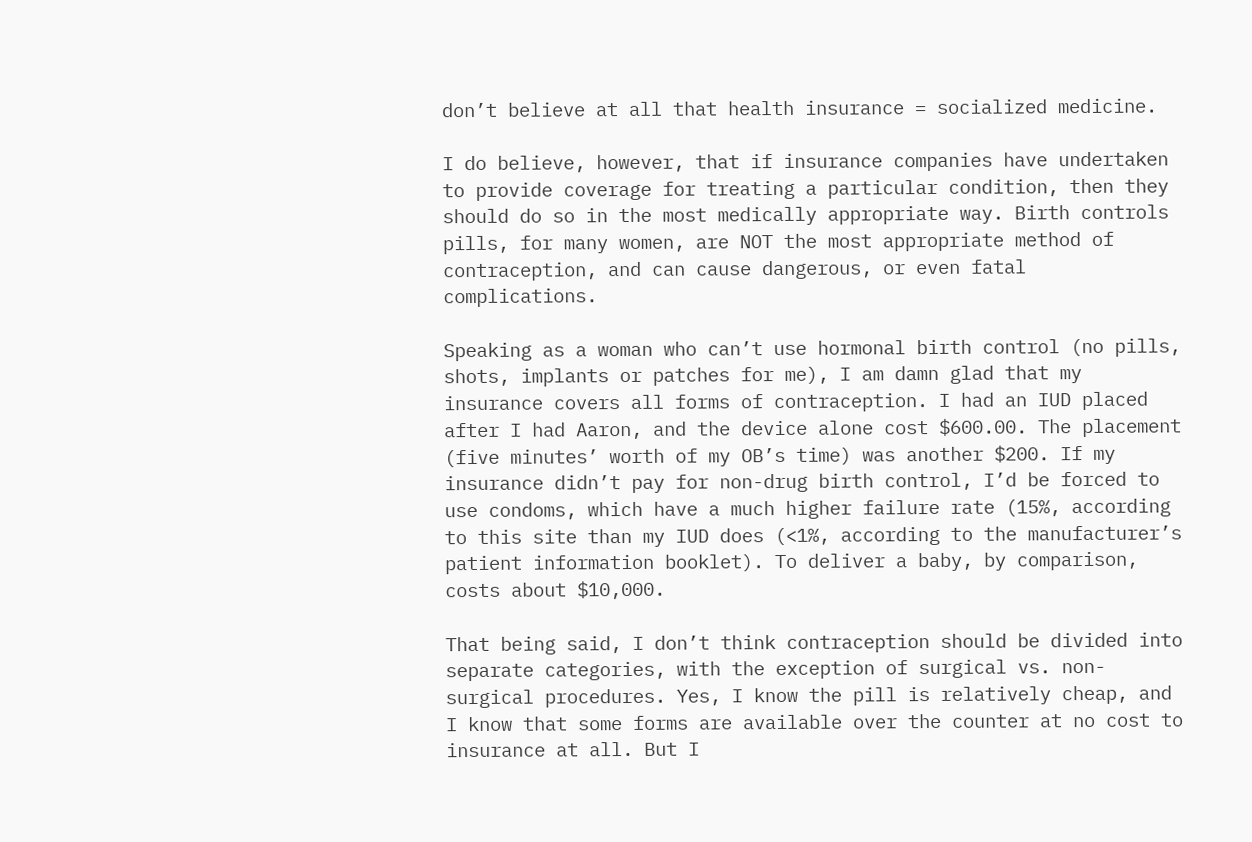don’t believe at all that health insurance = socialized medicine.

I do believe, however, that if insurance companies have undertaken to provide coverage for treating a particular condition, then they should do so in the most medically appropriate way. Birth controls pills, for many women, are NOT the most appropriate method of contraception, and can cause dangerous, or even fatal complications.

Speaking as a woman who can’t use hormonal birth control (no pills, shots, implants or patches for me), I am damn glad that my insurance covers all forms of contraception. I had an IUD placed after I had Aaron, and the device alone cost $600.00. The placement (five minutes’ worth of my OB’s time) was another $200. If my insurance didn’t pay for non-drug birth control, I’d be forced to use condoms, which have a much higher failure rate (15%, according to this site than my IUD does (<1%, according to the manufacturer’s patient information booklet). To deliver a baby, by comparison, costs about $10,000.

That being said, I don’t think contraception should be divided into separate categories, with the exception of surgical vs. non-surgical procedures. Yes, I know the pill is relatively cheap, and I know that some forms are available over the counter at no cost to insurance at all. But I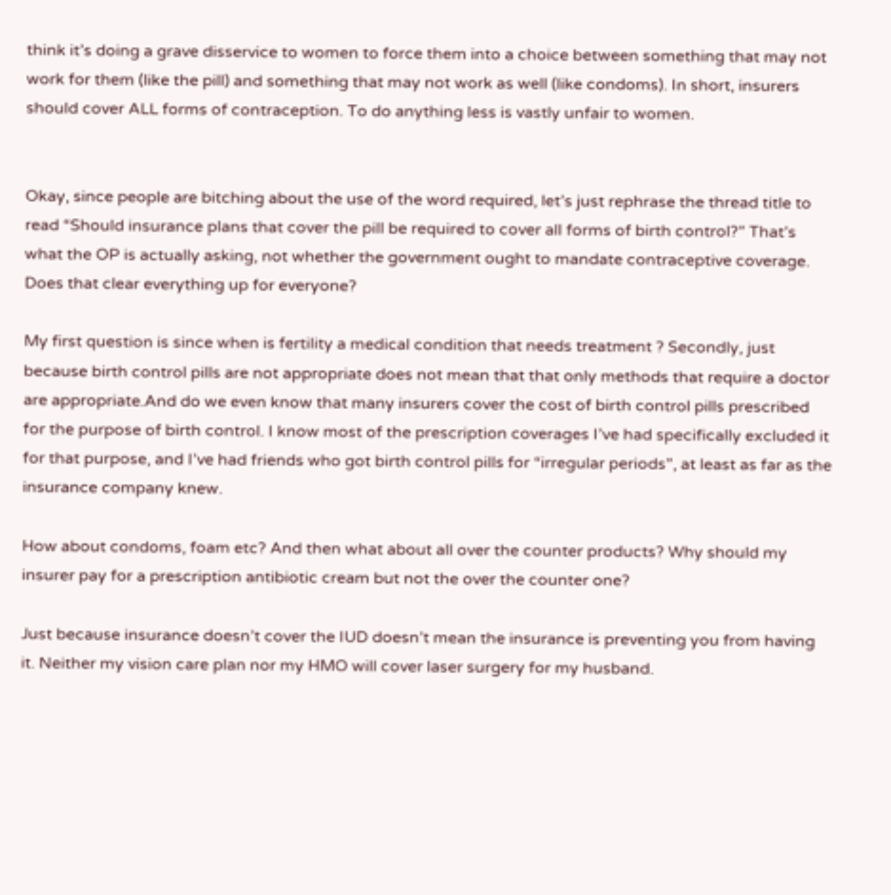think it’s doing a grave disservice to women to force them into a choice between something that may not work for them (like the pill) and something that may not work as well (like condoms). In short, insurers should cover ALL forms of contraception. To do anything less is vastly unfair to women.


Okay, since people are bitching about the use of the word required, let’s just rephrase the thread title to read “Should insurance plans that cover the pill be required to cover all forms of birth control?” That’s what the OP is actually asking, not whether the government ought to mandate contraceptive coverage. Does that clear everything up for everyone?

My first question is since when is fertility a medical condition that needs treatment ? Secondly, just because birth control pills are not appropriate does not mean that that only methods that require a doctor are appropriate.And do we even know that many insurers cover the cost of birth control pills prescribed for the purpose of birth control. I know most of the prescription coverages I’ve had specifically excluded it for that purpose, and I’ve had friends who got birth control pills for “irregular periods”, at least as far as the insurance company knew.

How about condoms, foam etc? And then what about all over the counter products? Why should my insurer pay for a prescription antibiotic cream but not the over the counter one?

Just because insurance doesn’t cover the IUD doesn’t mean the insurance is preventing you from having it. Neither my vision care plan nor my HMO will cover laser surgery for my husband.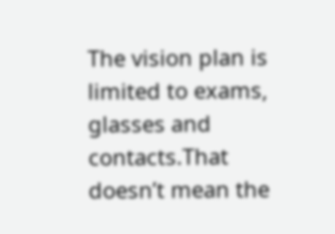The vision plan is limited to exams, glasses and contacts.That doesn’t mean the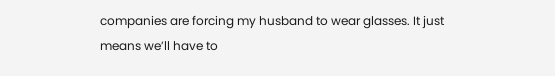companies are forcing my husband to wear glasses. It just means we’ll have to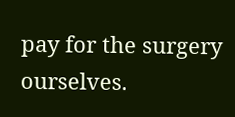pay for the surgery ourselves.